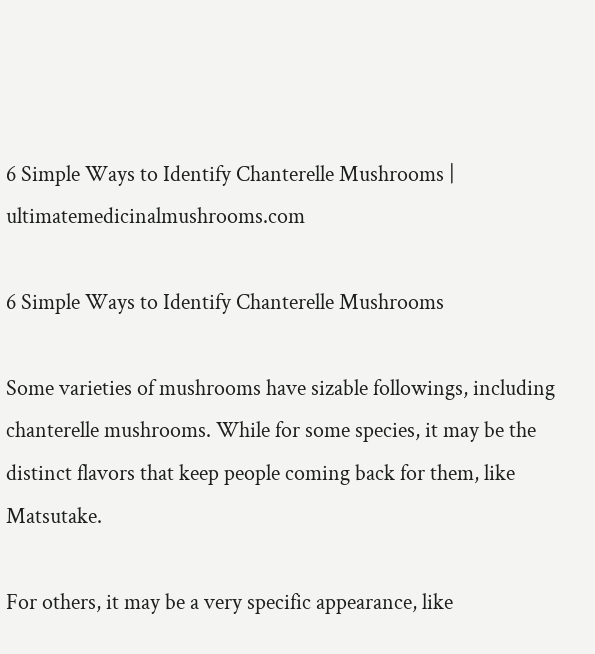6 Simple Ways to Identify Chanterelle Mushrooms | ultimatemedicinalmushrooms.com

6 Simple Ways to Identify Chanterelle Mushrooms

Some varieties of mushrooms have sizable followings, including chanterelle mushrooms. While for some species, it may be the distinct flavors that keep people coming back for them, like Matsutake.

For others, it may be a very specific appearance, like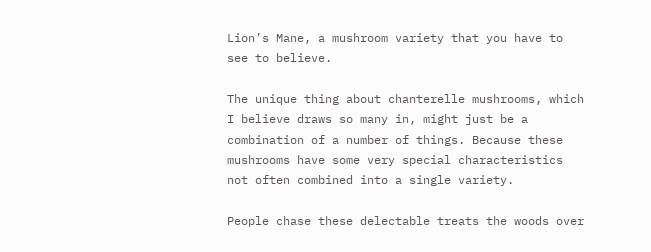Lion’s Mane, a mushroom variety that you have to see to believe.

The unique thing about chanterelle mushrooms, which I believe draws so many in, might just be a combination of a number of things. Because these mushrooms have some very special characteristics not often combined into a single variety.

People chase these delectable treats the woods over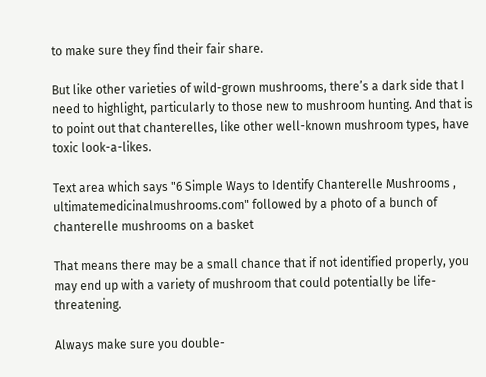to make sure they find their fair share.

But like other varieties of wild-grown mushrooms, there’s a dark side that I need to highlight, particularly to those new to mushroom hunting. And that is to point out that chanterelles, like other well-known mushroom types, have toxic look-a-likes.

Text area which says "6 Simple Ways to Identify Chanterelle Mushrooms , ultimatemedicinalmushrooms.com" followed by a photo of a bunch of chanterelle mushrooms on a basket

That means there may be a small chance that if not identified properly, you may end up with a variety of mushroom that could potentially be life-threatening.

Always make sure you double-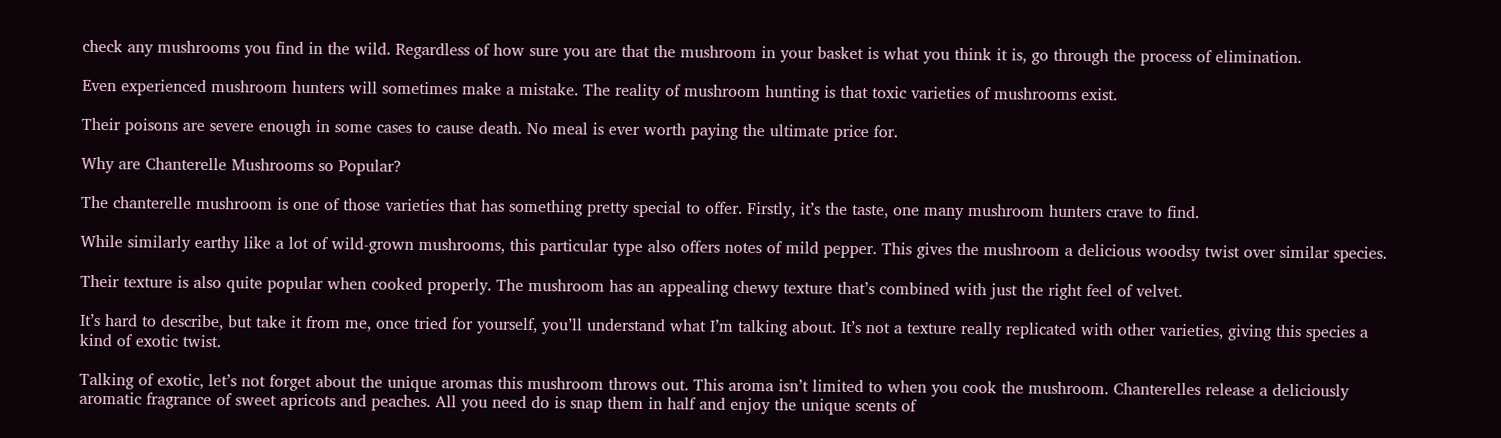check any mushrooms you find in the wild. Regardless of how sure you are that the mushroom in your basket is what you think it is, go through the process of elimination.

Even experienced mushroom hunters will sometimes make a mistake. The reality of mushroom hunting is that toxic varieties of mushrooms exist.

Their poisons are severe enough in some cases to cause death. No meal is ever worth paying the ultimate price for.

Why are Chanterelle Mushrooms so Popular?

The chanterelle mushroom is one of those varieties that has something pretty special to offer. Firstly, it’s the taste, one many mushroom hunters crave to find.

While similarly earthy like a lot of wild-grown mushrooms, this particular type also offers notes of mild pepper. This gives the mushroom a delicious woodsy twist over similar species.

Their texture is also quite popular when cooked properly. The mushroom has an appealing chewy texture that’s combined with just the right feel of velvet.

It’s hard to describe, but take it from me, once tried for yourself, you’ll understand what I’m talking about. It’s not a texture really replicated with other varieties, giving this species a kind of exotic twist.

Talking of exotic, let’s not forget about the unique aromas this mushroom throws out. This aroma isn’t limited to when you cook the mushroom. Chanterelles release a deliciously aromatic fragrance of sweet apricots and peaches. All you need do is snap them in half and enjoy the unique scents of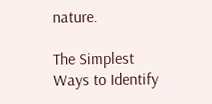nature.

The Simplest Ways to Identify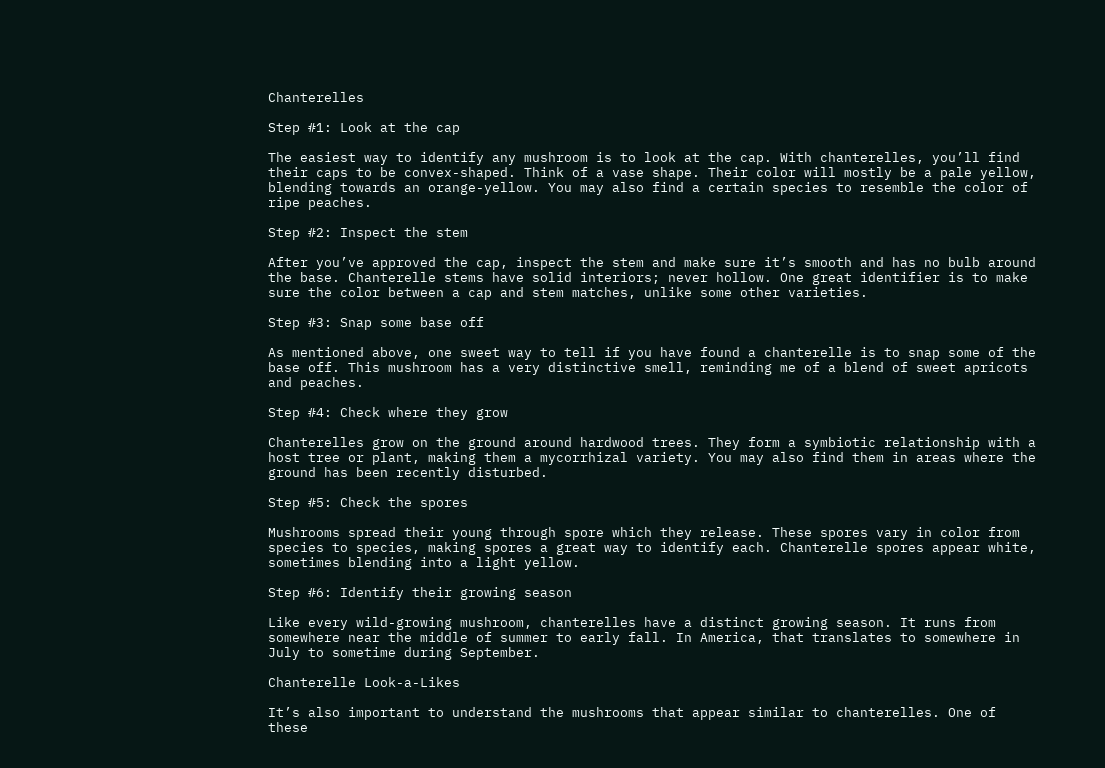Chanterelles

Step #1: Look at the cap

The easiest way to identify any mushroom is to look at the cap. With chanterelles, you’ll find their caps to be convex-shaped. Think of a vase shape. Their color will mostly be a pale yellow, blending towards an orange-yellow. You may also find a certain species to resemble the color of ripe peaches.

Step #2: Inspect the stem

After you’ve approved the cap, inspect the stem and make sure it’s smooth and has no bulb around the base. Chanterelle stems have solid interiors; never hollow. One great identifier is to make sure the color between a cap and stem matches, unlike some other varieties.

Step #3: Snap some base off

As mentioned above, one sweet way to tell if you have found a chanterelle is to snap some of the base off. This mushroom has a very distinctive smell, reminding me of a blend of sweet apricots and peaches.

Step #4: Check where they grow

Chanterelles grow on the ground around hardwood trees. They form a symbiotic relationship with a host tree or plant, making them a mycorrhizal variety. You may also find them in areas where the ground has been recently disturbed.

Step #5: Check the spores

Mushrooms spread their young through spore which they release. These spores vary in color from species to species, making spores a great way to identify each. Chanterelle spores appear white, sometimes blending into a light yellow.

Step #6: Identify their growing season

Like every wild-growing mushroom, chanterelles have a distinct growing season. It runs from somewhere near the middle of summer to early fall. In America, that translates to somewhere in July to sometime during September.

Chanterelle Look-a-Likes

It’s also important to understand the mushrooms that appear similar to chanterelles. One of these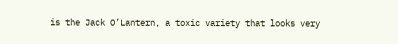is the Jack O’Lantern, a toxic variety that looks very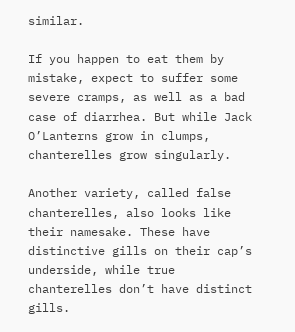similar.

If you happen to eat them by mistake, expect to suffer some severe cramps, as well as a bad case of diarrhea. But while Jack O’Lanterns grow in clumps, chanterelles grow singularly.

Another variety, called false chanterelles, also looks like their namesake. These have distinctive gills on their cap’s underside, while true chanterelles don’t have distinct gills.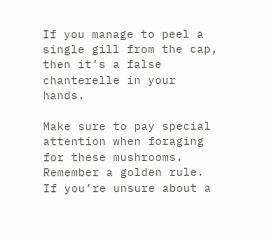If you manage to peel a single gill from the cap, then it’s a false chanterelle in your hands.

Make sure to pay special attention when foraging for these mushrooms. Remember a golden rule. If you’re unsure about a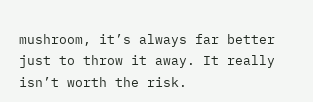mushroom, it’s always far better just to throw it away. It really isn’t worth the risk.